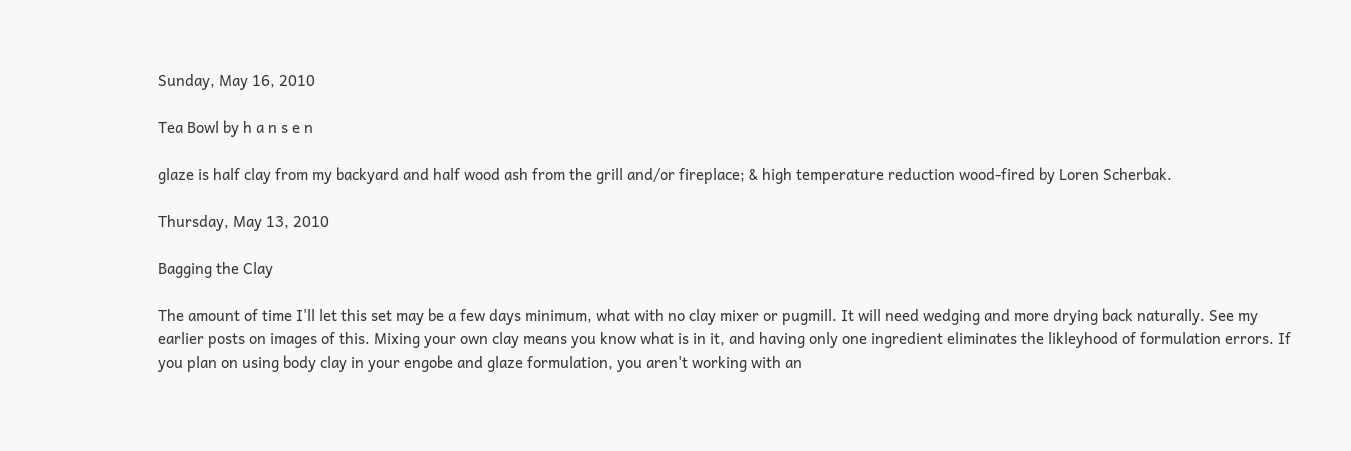Sunday, May 16, 2010

Tea Bowl by h a n s e n

glaze is half clay from my backyard and half wood ash from the grill and/or fireplace; & high temperature reduction wood-fired by Loren Scherbak.

Thursday, May 13, 2010

Bagging the Clay

The amount of time I'll let this set may be a few days minimum, what with no clay mixer or pugmill. It will need wedging and more drying back naturally. See my earlier posts on images of this. Mixing your own clay means you know what is in it, and having only one ingredient eliminates the likleyhood of formulation errors. If you plan on using body clay in your engobe and glaze formulation, you aren't working with an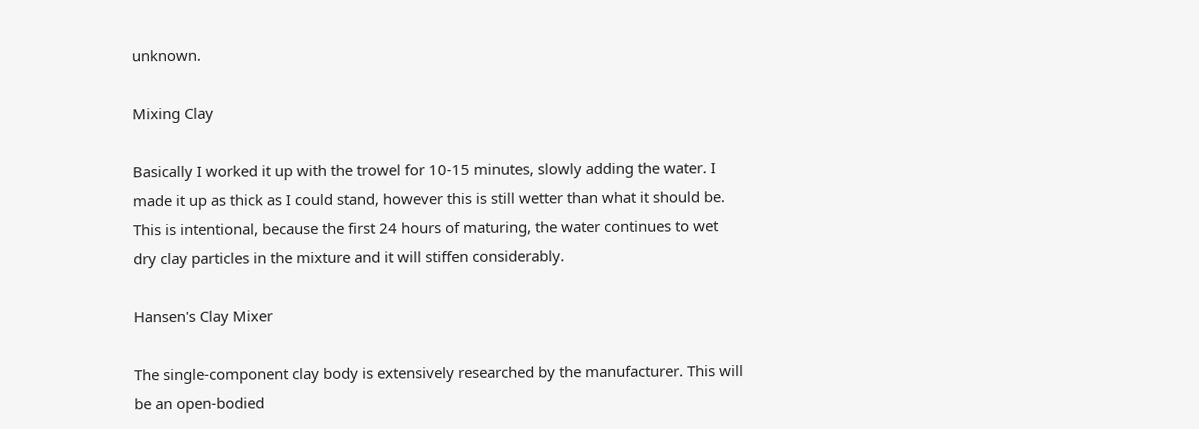unknown.

Mixing Clay

Basically I worked it up with the trowel for 10-15 minutes, slowly adding the water. I made it up as thick as I could stand, however this is still wetter than what it should be. This is intentional, because the first 24 hours of maturing, the water continues to wet dry clay particles in the mixture and it will stiffen considerably.

Hansen's Clay Mixer

The single-component clay body is extensively researched by the manufacturer. This will be an open-bodied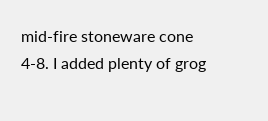mid-fire stoneware cone 4-8. I added plenty of grog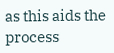as this aids the process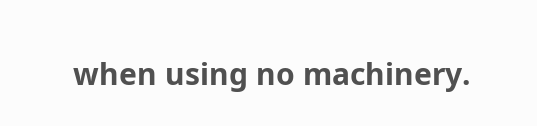when using no machinery.